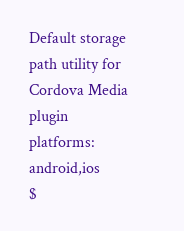Default storage path utility for Cordova Media plugin
platforms: android,ios
$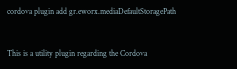cordova plugin add gr.eworx.mediaDefaultStoragePath


This is a utility plugin regarding the Cordova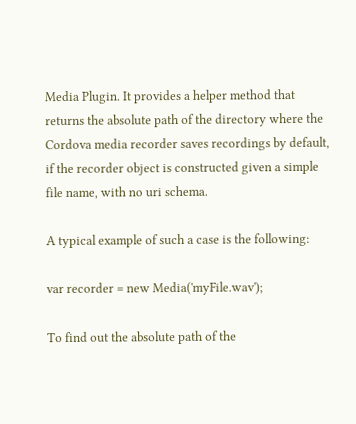Media Plugin. It provides a helper method that returns the absolute path of the directory where the Cordova media recorder saves recordings by default, if the recorder object is constructed given a simple file name, with no uri schema.

A typical example of such a case is the following:

var recorder = new Media('myFile.wav');

To find out the absolute path of the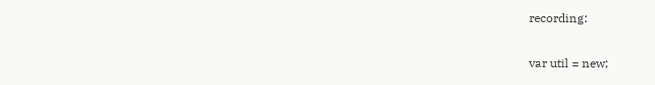recording:

var util = new;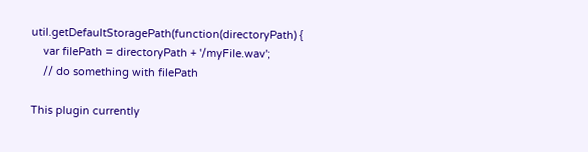util.getDefaultStoragePath(function(directoryPath) {
    var filePath = directoryPath + '/myFile.wav';
    // do something with filePath

This plugin currently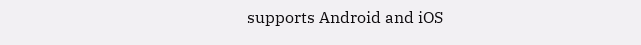supports Android and iOS